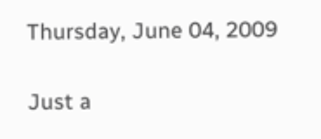Thursday, June 04, 2009

Just a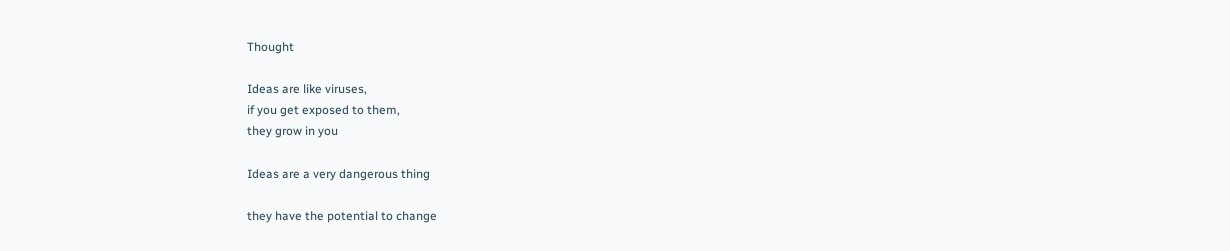Thought

Ideas are like viruses,
if you get exposed to them,
they grow in you

Ideas are a very dangerous thing

they have the potential to change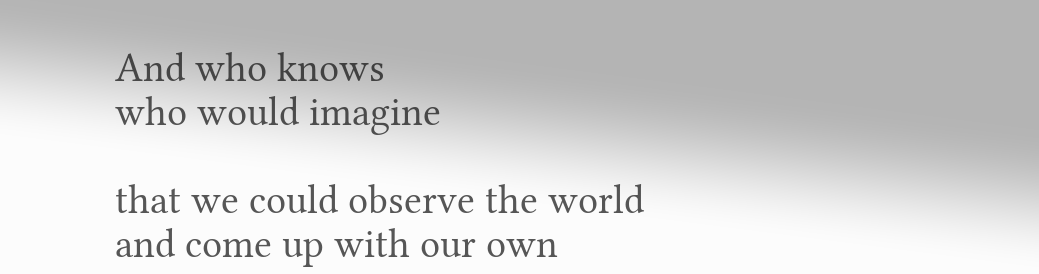And who knows
who would imagine

that we could observe the world
and come up with our own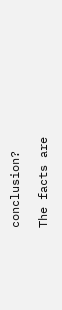conclusion?

The facts are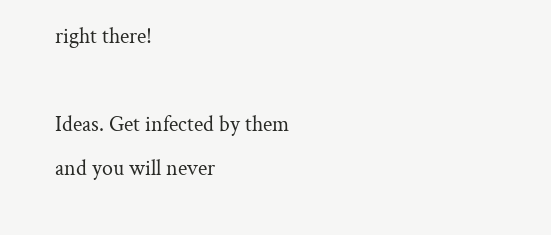right there!

Ideas. Get infected by them
and you will never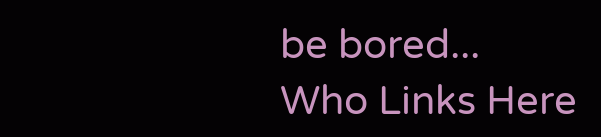be bored...
Who Links Here